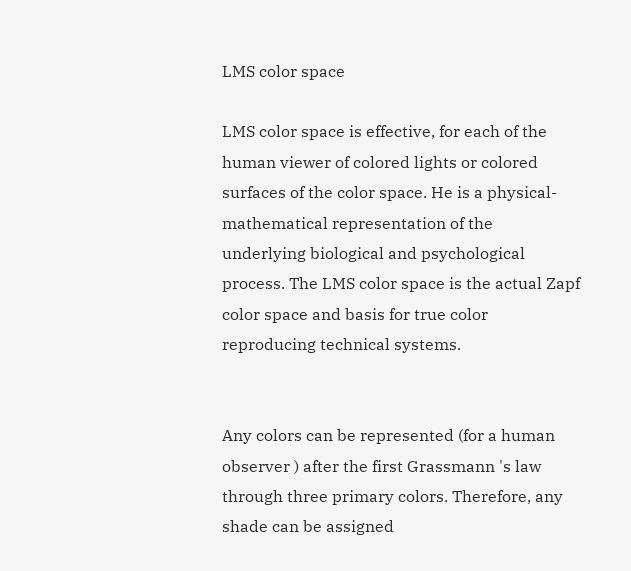LMS color space

LMS color space is effective, for each of the human viewer of colored lights or colored surfaces of the color space. He is a physical-mathematical representation of the underlying biological and psychological process. The LMS color space is the actual Zapf color space and basis for true color reproducing technical systems.


Any colors can be represented (for a human observer ) after the first Grassmann 's law through three primary colors. Therefore, any shade can be assigned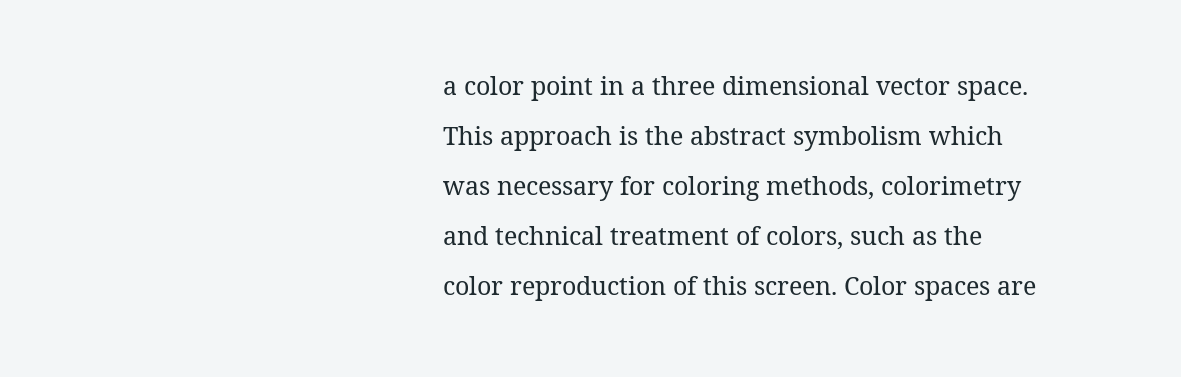a color point in a three dimensional vector space. This approach is the abstract symbolism which was necessary for coloring methods, colorimetry and technical treatment of colors, such as the color reproduction of this screen. Color spaces are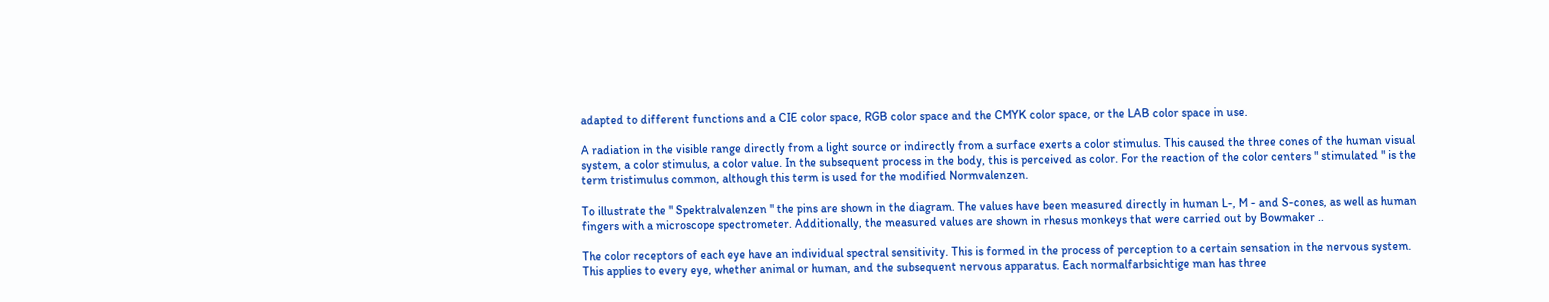adapted to different functions and a CIE color space, RGB color space and the CMYK color space, or the LAB color space in use.

A radiation in the visible range directly from a light source or indirectly from a surface exerts a color stimulus. This caused the three cones of the human visual system, a color stimulus, a color value. In the subsequent process in the body, this is perceived as color. For the reaction of the color centers " stimulated " is the term tristimulus common, although this term is used for the modified Normvalenzen.

To illustrate the " Spektralvalenzen " the pins are shown in the diagram. The values have been measured directly in human L-, M - and S-cones, as well as human fingers with a microscope spectrometer. Additionally, the measured values are shown in rhesus monkeys that were carried out by Bowmaker ..

The color receptors of each eye have an individual spectral sensitivity. This is formed in the process of perception to a certain sensation in the nervous system. This applies to every eye, whether animal or human, and the subsequent nervous apparatus. Each normalfarbsichtige man has three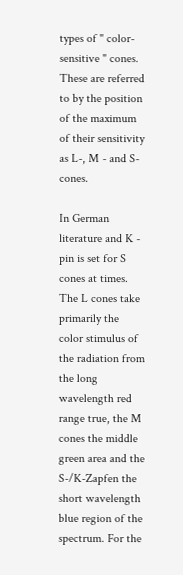types of " color-sensitive " cones. These are referred to by the position of the maximum of their sensitivity as L-, M - and S-cones.

In German literature and K - pin is set for S cones at times. The L cones take primarily the color stimulus of the radiation from the long wavelength red range true, the M cones the middle green area and the S-/K-Zapfen the short wavelength blue region of the spectrum. For the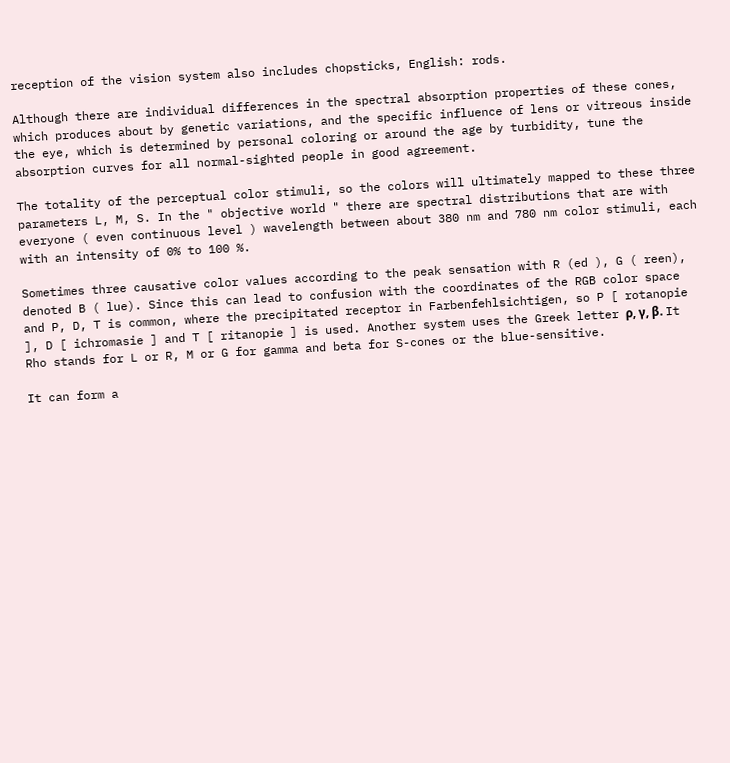reception of the vision system also includes chopsticks, English: rods.

Although there are individual differences in the spectral absorption properties of these cones, which produces about by genetic variations, and the specific influence of lens or vitreous inside the eye, which is determined by personal coloring or around the age by turbidity, tune the absorption curves for all normal-sighted people in good agreement.

The totality of the perceptual color stimuli, so the colors will ultimately mapped to these three parameters L, M, S. In the " objective world " there are spectral distributions that are with everyone ( even continuous level ) wavelength between about 380 nm and 780 nm color stimuli, each with an intensity of 0% to 100 %.

Sometimes three causative color values according to the peak sensation with R (ed ), G ( reen), denoted B ( lue). Since this can lead to confusion with the coordinates of the RGB color space and P, D, T is common, where the precipitated receptor in Farbenfehlsichtigen, so P [ rotanopie ], D [ ichromasie ] and T [ ritanopie ] is used. Another system uses the Greek letter ρ, γ, β. It Rho stands for L or R, M or G for gamma and beta for S-cones or the blue-sensitive.

It can form a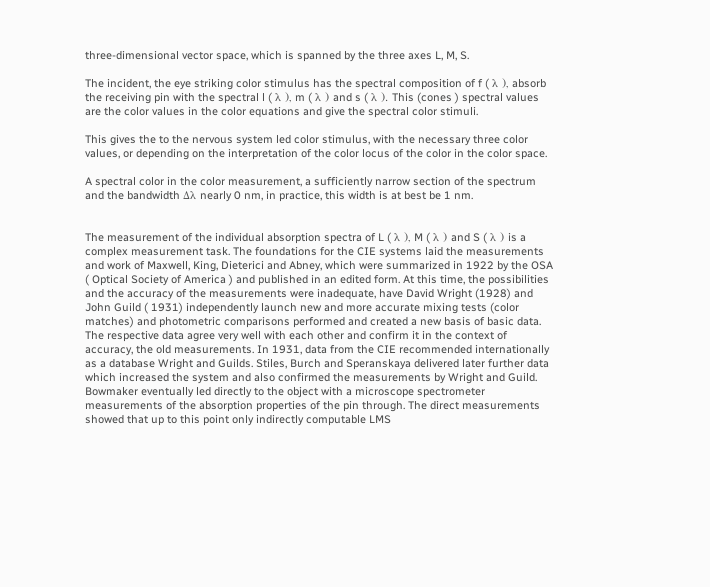three-dimensional vector space, which is spanned by the three axes L, M, S.

The incident, the eye striking color stimulus has the spectral composition of f ( λ ), absorb the receiving pin with the spectral l ( λ ), m ( λ ) and s ( λ ). This (cones ) spectral values are the color values in the color equations and give the spectral color stimuli.

This gives the to the nervous system led color stimulus, with the necessary three color values, or depending on the interpretation of the color locus of the color in the color space.

A spectral color in the color measurement, a sufficiently narrow section of the spectrum and the bandwidth Δλ nearly 0 nm, in practice, this width is at best be 1 nm.


The measurement of the individual absorption spectra of L ( λ ), M ( λ ) and S ( λ ) is a complex measurement task. The foundations for the CIE systems laid the measurements and work of Maxwell, King, Dieterici and Abney, which were summarized in 1922 by the OSA ( Optical Society of America ) and published in an edited form. At this time, the possibilities and the accuracy of the measurements were inadequate, have David Wright (1928) and John Guild ( 1931) independently launch new and more accurate mixing tests (color matches) and photometric comparisons performed and created a new basis of basic data. The respective data agree very well with each other and confirm it in the context of accuracy, the old measurements. In 1931, data from the CIE recommended internationally as a database Wright and Guilds. Stiles, Burch and Speranskaya delivered later further data which increased the system and also confirmed the measurements by Wright and Guild. Bowmaker eventually led directly to the object with a microscope spectrometer measurements of the absorption properties of the pin through. The direct measurements showed that up to this point only indirectly computable LMS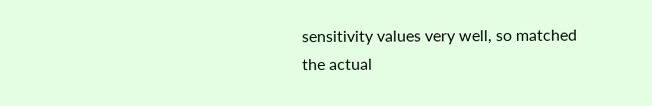sensitivity values very well, so matched the actual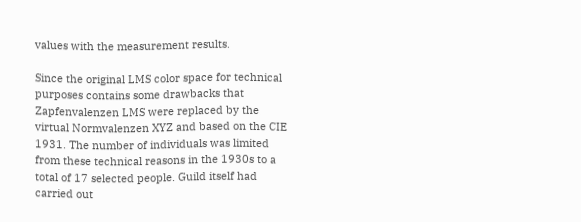values with the measurement results.

Since the original LMS color space for technical purposes contains some drawbacks that Zapfenvalenzen LMS were replaced by the virtual Normvalenzen XYZ and based on the CIE 1931. The number of individuals was limited from these technical reasons in the 1930s to a total of 17 selected people. Guild itself had carried out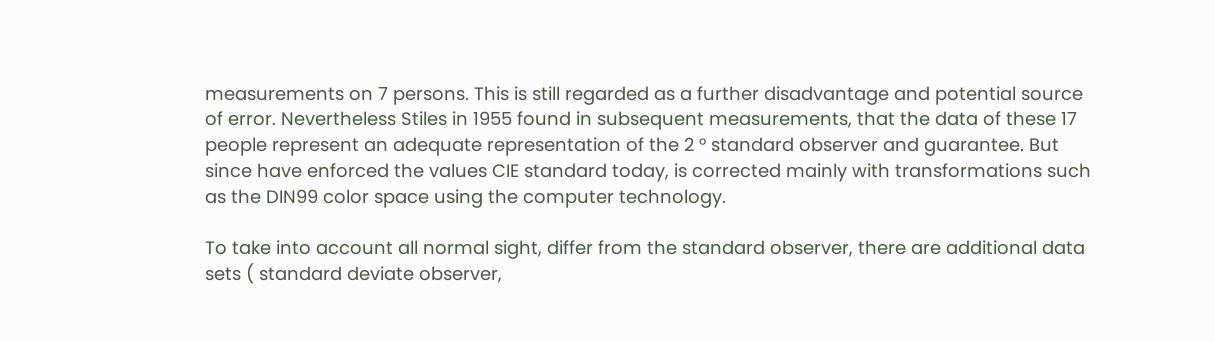measurements on 7 persons. This is still regarded as a further disadvantage and potential source of error. Nevertheless Stiles in 1955 found in subsequent measurements, that the data of these 17 people represent an adequate representation of the 2 ° standard observer and guarantee. But since have enforced the values CIE standard today, is corrected mainly with transformations such as the DIN99 color space using the computer technology.

To take into account all normal sight, differ from the standard observer, there are additional data sets ( standard deviate observer,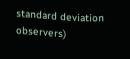standard deviation observers)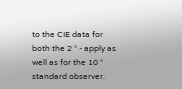to the CIE data for both the 2 ° - apply as well as for the 10 ° standard observer.